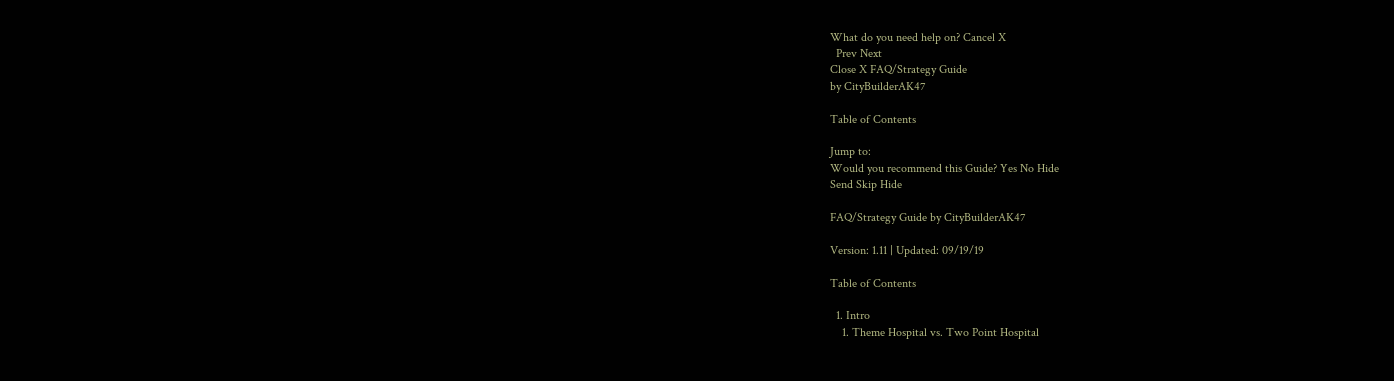What do you need help on? Cancel X
  Prev Next
Close X FAQ/Strategy Guide
by CityBuilderAK47

Table of Contents

Jump to:
Would you recommend this Guide? Yes No Hide
Send Skip Hide

FAQ/Strategy Guide by CityBuilderAK47

Version: 1.11 | Updated: 09/19/19

Table of Contents

  1. Intro
    1. Theme Hospital vs. Two Point Hospital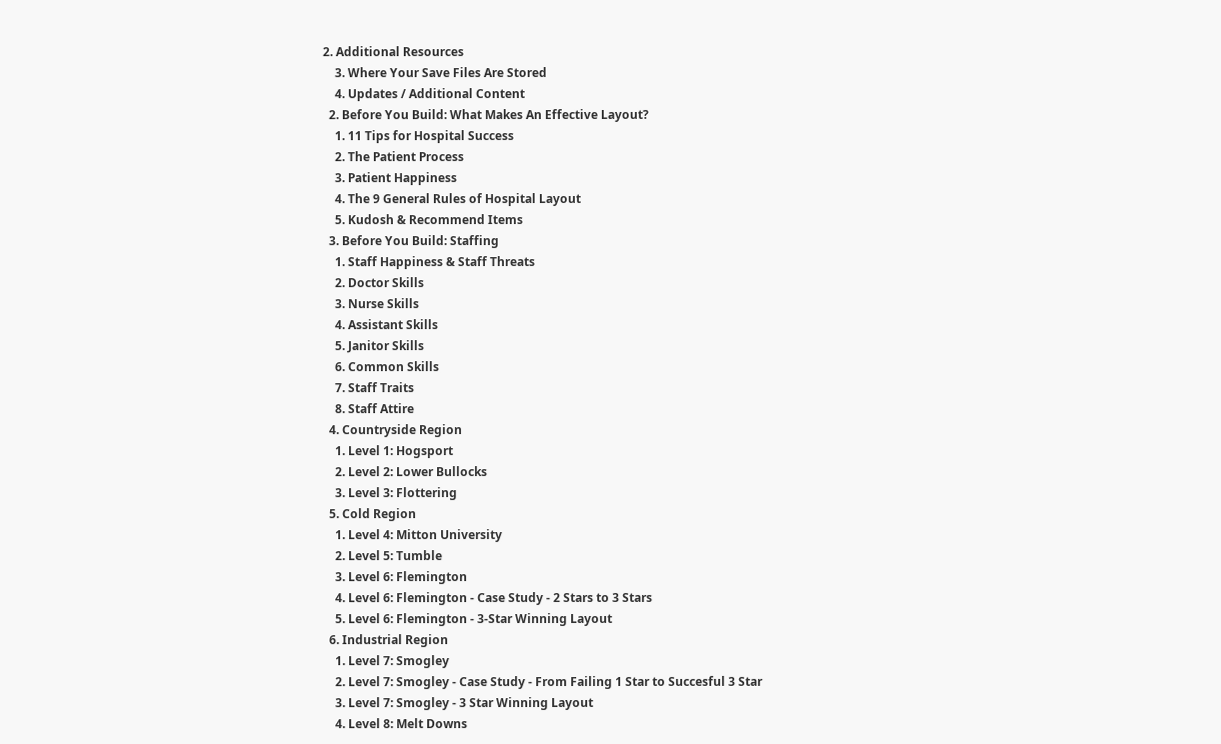2. Additional Resources
    3. Where Your Save Files Are Stored
    4. Updates / Additional Content
  2. Before You Build: What Makes An Effective Layout?
    1. 11 Tips for Hospital Success
    2. The Patient Process
    3. Patient Happiness
    4. The 9 General Rules of Hospital Layout
    5. Kudosh & Recommend Items
  3. Before You Build: Staffing
    1. Staff Happiness & Staff Threats
    2. Doctor Skills
    3. Nurse Skills
    4. Assistant Skills
    5. Janitor Skills
    6. Common Skills
    7. Staff Traits
    8. Staff Attire
  4. Countryside Region
    1. Level 1: Hogsport
    2. Level 2: Lower Bullocks
    3. Level 3: Flottering
  5. Cold Region
    1. Level 4: Mitton University
    2. Level 5: Tumble
    3. Level 6: Flemington
    4. Level 6: Flemington - Case Study - 2 Stars to 3 Stars
    5. Level 6: Flemington - 3-Star Winning Layout
  6. Industrial Region
    1. Level 7: Smogley
    2. Level 7: Smogley - Case Study - From Failing 1 Star to Succesful 3 Star
    3. Level 7: Smogley - 3 Star Winning Layout
    4. Level 8: Melt Downs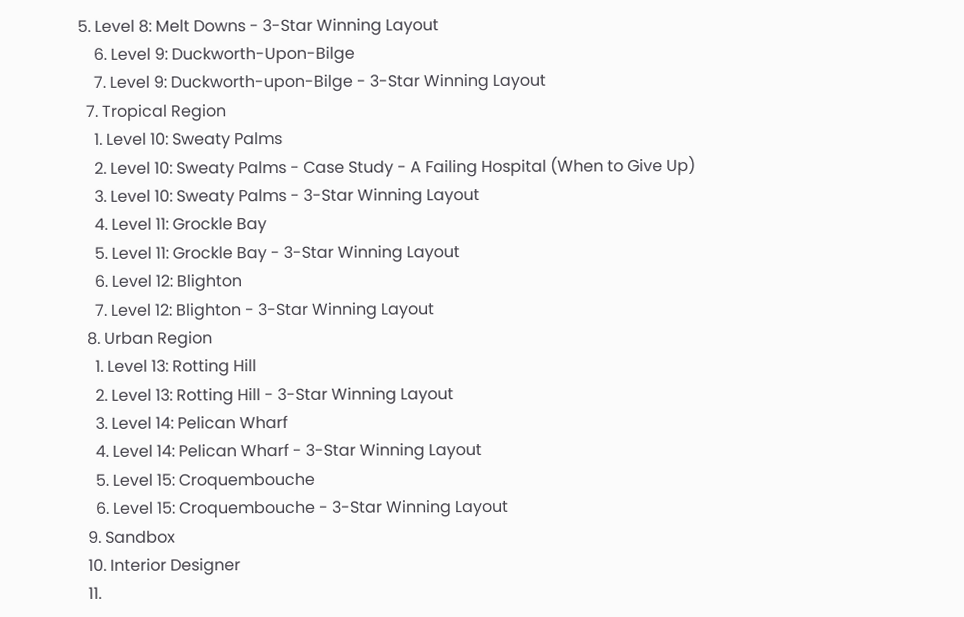5. Level 8: Melt Downs - 3-Star Winning Layout
    6. Level 9: Duckworth-Upon-Bilge
    7. Level 9: Duckworth-upon-Bilge - 3-Star Winning Layout
  7. Tropical Region
    1. Level 10: Sweaty Palms
    2. Level 10: Sweaty Palms - Case Study - A Failing Hospital (When to Give Up)
    3. Level 10: Sweaty Palms - 3-Star Winning Layout
    4. Level 11: Grockle Bay
    5. Level 11: Grockle Bay - 3-Star Winning Layout
    6. Level 12: Blighton
    7. Level 12: Blighton - 3-Star Winning Layout
  8. Urban Region
    1. Level 13: Rotting Hill
    2. Level 13: Rotting Hill - 3-Star Winning Layout
    3. Level 14: Pelican Wharf
    4. Level 14: Pelican Wharf - 3-Star Winning Layout
    5. Level 15: Croquembouche
    6. Level 15: Croquembouche - 3-Star Winning Layout
  9. Sandbox
  10. Interior Designer
  11.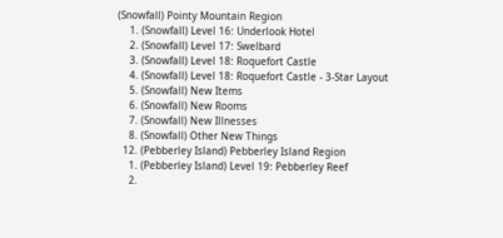(Snowfall) Pointy Mountain Region
    1. (Snowfall) Level 16: Underlook Hotel
    2. (Snowfall) Level 17: Swelbard
    3. (Snowfall) Level 18: Roquefort Castle
    4. (Snowfall) Level 18: Roquefort Castle - 3-Star Layout
    5. (Snowfall) New Items
    6. (Snowfall) New Rooms
    7. (Snowfall) New Illnesses
    8. (Snowfall) Other New Things
  12. (Pebberley Island) Pebberley Island Region
    1. (Pebberley Island) Level 19: Pebberley Reef
    2.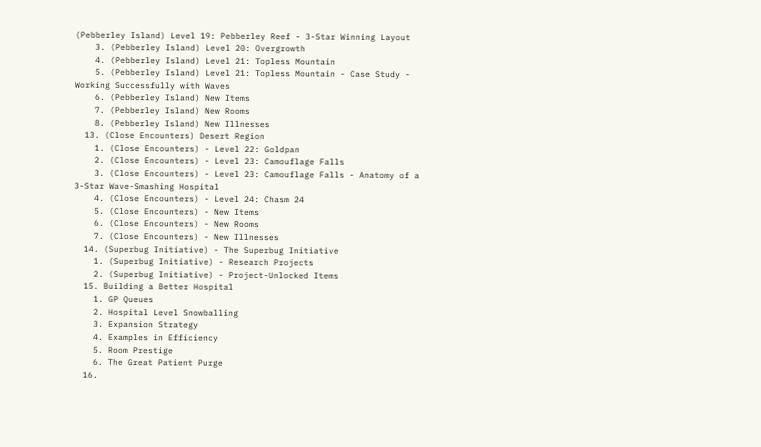(Pebberley Island) Level 19: Pebberley Reef - 3-Star Winning Layout
    3. (Pebberley Island) Level 20: Overgrowth
    4. (Pebberley Island) Level 21: Topless Mountain
    5. (Pebberley Island) Level 21: Topless Mountain - Case Study - Working Successfully with Waves
    6. (Pebberley Island) New Items
    7. (Pebberley Island) New Rooms
    8. (Pebberley Island) New Illnesses
  13. (Close Encounters) Desert Region
    1. (Close Encounters) - Level 22: Goldpan
    2. (Close Encounters) - Level 23: Camouflage Falls
    3. (Close Encounters) - Level 23: Camouflage Falls - Anatomy of a 3-Star Wave-Smashing Hospital
    4. (Close Encounters) - Level 24: Chasm 24
    5. (Close Encounters) - New Items
    6. (Close Encounters) - New Rooms
    7. (Close Encounters) - New Illnesses
  14. (Superbug Initiative) - The Superbug Initiative
    1. (Superbug Initiative) - Research Projects
    2. (Superbug Initiative) - Project-Unlocked Items
  15. Building a Better Hospital
    1. GP Queues
    2. Hospital Level Snowballing
    3. Expansion Strategy
    4. Examples in Efficiency
    5. Room Prestige
    6. The Great Patient Purge
  16.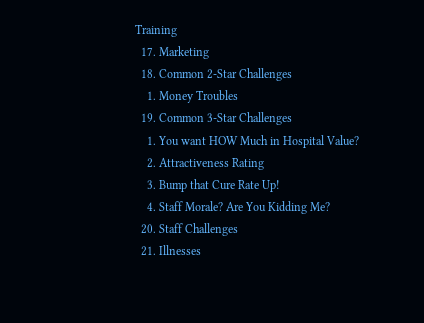Training
  17. Marketing
  18. Common 2-Star Challenges
    1. Money Troubles
  19. Common 3-Star Challenges
    1. You want HOW Much in Hospital Value?
    2. Attractiveness Rating
    3. Bump that Cure Rate Up!
    4. Staff Morale? Are You Kidding Me?
  20. Staff Challenges
  21. Illnesses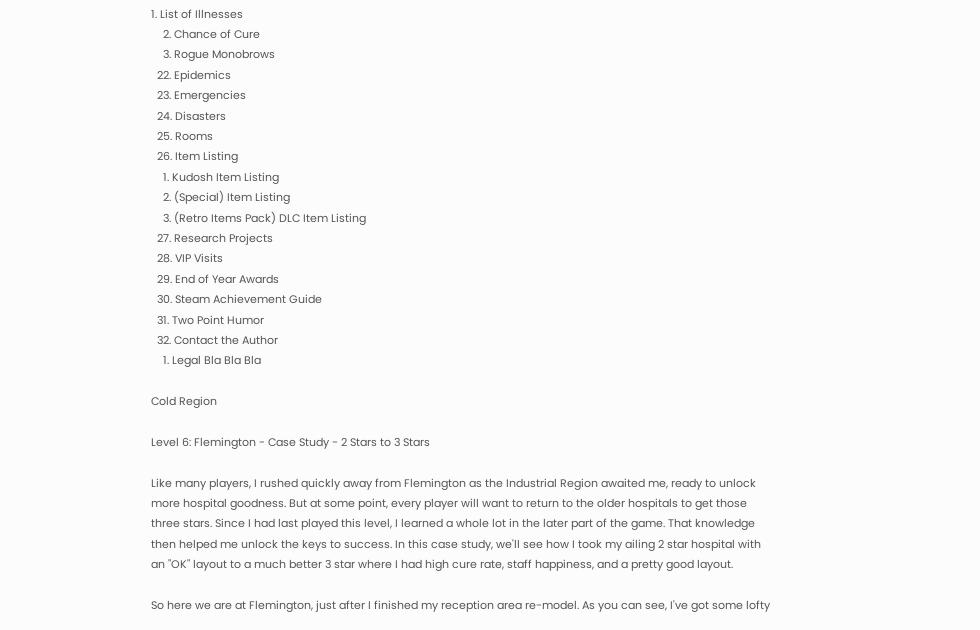1. List of Illnesses
    2. Chance of Cure
    3. Rogue Monobrows
  22. Epidemics
  23. Emergencies
  24. Disasters
  25. Rooms
  26. Item Listing
    1. Kudosh Item Listing
    2. (Special) Item Listing
    3. (Retro Items Pack) DLC Item Listing
  27. Research Projects
  28. VIP Visits
  29. End of Year Awards
  30. Steam Achievement Guide
  31. Two Point Humor
  32. Contact the Author
    1. Legal Bla Bla Bla

Cold Region

Level 6: Flemington - Case Study - 2 Stars to 3 Stars

Like many players, I rushed quickly away from Flemington as the Industrial Region awaited me, ready to unlock more hospital goodness. But at some point, every player will want to return to the older hospitals to get those three stars. Since I had last played this level, I learned a whole lot in the later part of the game. That knowledge then helped me unlock the keys to success. In this case study, we'll see how I took my ailing 2 star hospital with an "OK" layout to a much better 3 star where I had high cure rate, staff happiness, and a pretty good layout.

So here we are at Flemington, just after I finished my reception area re-model. As you can see, I've got some lofty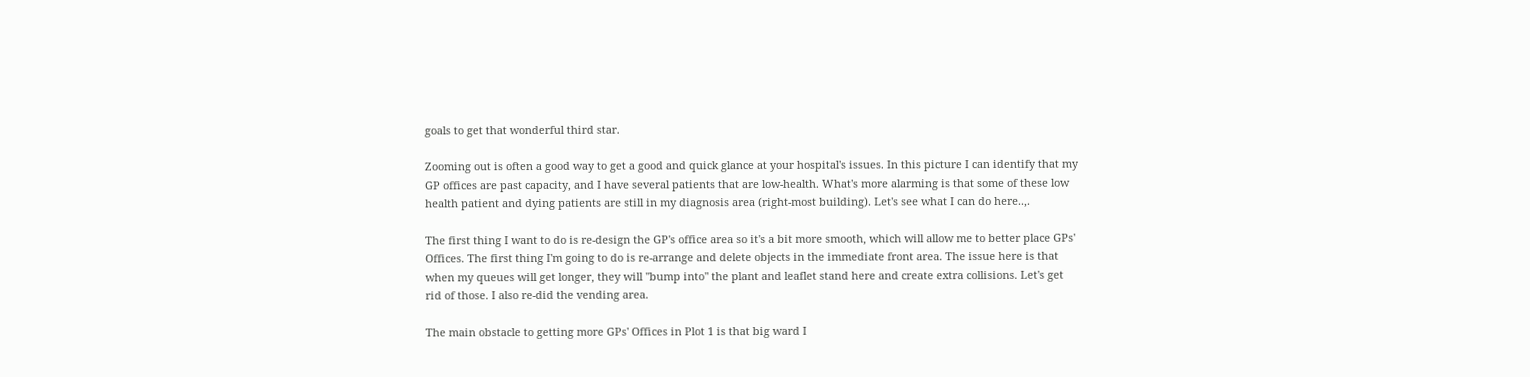goals to get that wonderful third star.

Zooming out is often a good way to get a good and quick glance at your hospital's issues. In this picture I can identify that my GP offices are past capacity, and I have several patients that are low-health. What's more alarming is that some of these low health patient and dying patients are still in my diagnosis area (right-most building). Let's see what I can do here..,.

The first thing I want to do is re-design the GP's office area so it's a bit more smooth, which will allow me to better place GPs' Offices. The first thing I'm going to do is re-arrange and delete objects in the immediate front area. The issue here is that when my queues will get longer, they will "bump into" the plant and leaflet stand here and create extra collisions. Let's get rid of those. I also re-did the vending area.

The main obstacle to getting more GPs' Offices in Plot 1 is that big ward I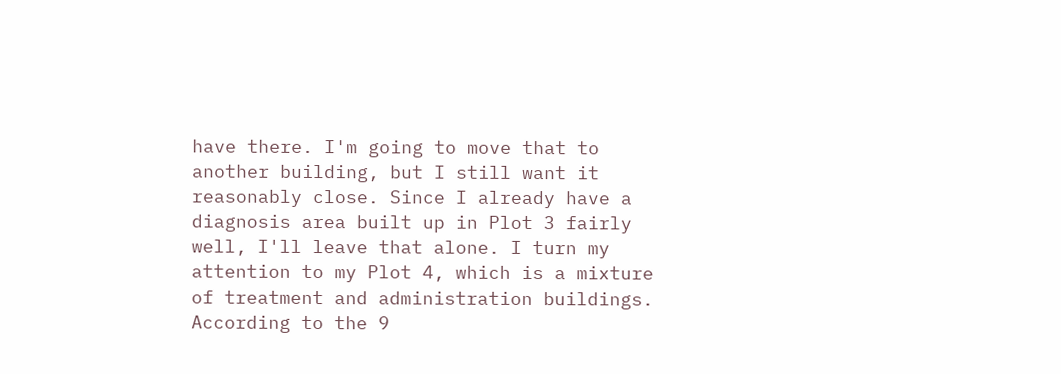have there. I'm going to move that to another building, but I still want it reasonably close. Since I already have a diagnosis area built up in Plot 3 fairly well, I'll leave that alone. I turn my attention to my Plot 4, which is a mixture of treatment and administration buildings. According to the 9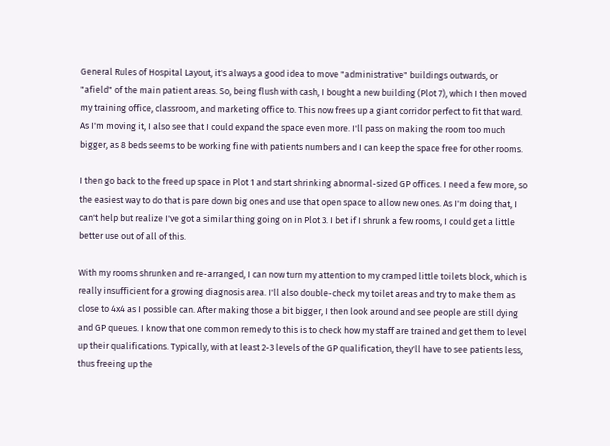General Rules of Hospital Layout, it's always a good idea to move "administrative" buildings outwards, or "afield" of the main patient areas. So, being flush with cash, I bought a new building (Plot 7), which I then moved my training office, classroom, and marketing office to. This now frees up a giant corridor perfect to fit that ward. As I'm moving it, I also see that I could expand the space even more. I'll pass on making the room too much bigger, as 8 beds seems to be working fine with patients numbers and I can keep the space free for other rooms.

I then go back to the freed up space in Plot 1 and start shrinking abnormal-sized GP offices. I need a few more, so the easiest way to do that is pare down big ones and use that open space to allow new ones. As I'm doing that, I can't help but realize I've got a similar thing going on in Plot 3. I bet if I shrunk a few rooms, I could get a little better use out of all of this.

With my rooms shrunken and re-arranged, I can now turn my attention to my cramped little toilets block, which is really insufficient for a growing diagnosis area. I'll also double-check my toilet areas and try to make them as close to 4x4 as I possible can. After making those a bit bigger, I then look around and see people are still dying and GP queues. I know that one common remedy to this is to check how my staff are trained and get them to level up their qualifications. Typically, with at least 2-3 levels of the GP qualification, they'll have to see patients less, thus freeing up the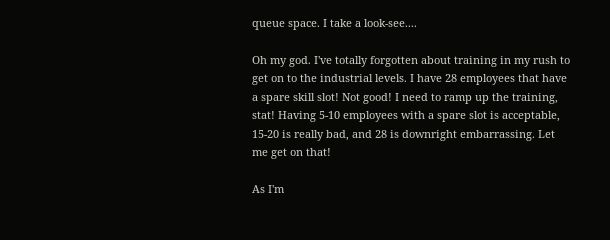queue space. I take a look-see....

Oh my god. I've totally forgotten about training in my rush to get on to the industrial levels. I have 28 employees that have a spare skill slot! Not good! I need to ramp up the training, stat! Having 5-10 employees with a spare slot is acceptable, 15-20 is really bad, and 28 is downright embarrassing. Let me get on that!

As I'm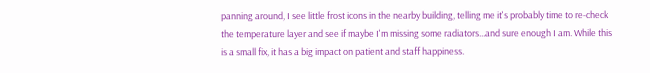panning around, I see little frost icons in the nearby building, telling me it's probably time to re-check the temperature layer and see if maybe I'm missing some radiators...and sure enough I am. While this is a small fix, it has a big impact on patient and staff happiness.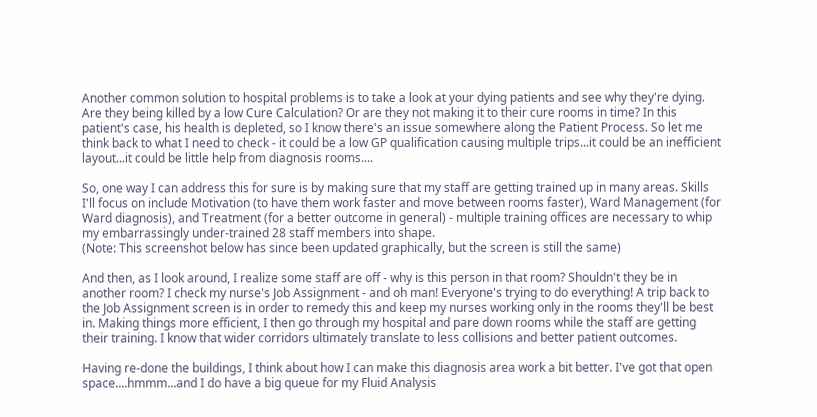Another common solution to hospital problems is to take a look at your dying patients and see why they're dying. Are they being killed by a low Cure Calculation? Or are they not making it to their cure rooms in time? In this patient's case, his health is depleted, so I know there's an issue somewhere along the Patient Process. So let me think back to what I need to check - it could be a low GP qualification causing multiple trips...it could be an inefficient layout...it could be little help from diagnosis rooms....

So, one way I can address this for sure is by making sure that my staff are getting trained up in many areas. Skills I'll focus on include Motivation (to have them work faster and move between rooms faster), Ward Management (for Ward diagnosis), and Treatment (for a better outcome in general) - multiple training offices are necessary to whip my embarrassingly under-trained 28 staff members into shape.
(Note: This screenshot below has since been updated graphically, but the screen is still the same)

And then, as I look around, I realize some staff are off - why is this person in that room? Shouldn't they be in another room? I check my nurse's Job Assignment - and oh man! Everyone's trying to do everything! A trip back to the Job Assignment screen is in order to remedy this and keep my nurses working only in the rooms they'll be best in. Making things more efficient, I then go through my hospital and pare down rooms while the staff are getting their training. I know that wider corridors ultimately translate to less collisions and better patient outcomes.

Having re-done the buildings, I think about how I can make this diagnosis area work a bit better. I've got that open space....hmmm...and I do have a big queue for my Fluid Analysis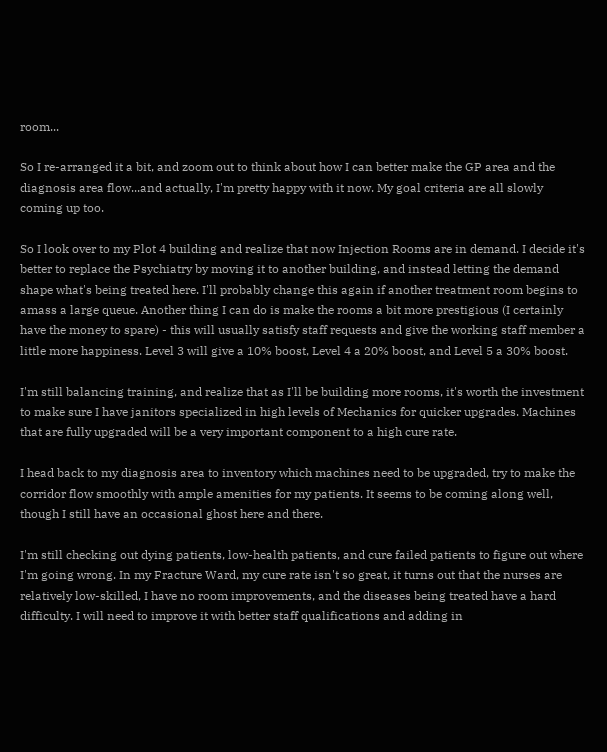room...

So I re-arranged it a bit, and zoom out to think about how I can better make the GP area and the diagnosis area flow...and actually, I'm pretty happy with it now. My goal criteria are all slowly coming up too.

So I look over to my Plot 4 building and realize that now Injection Rooms are in demand. I decide it's better to replace the Psychiatry by moving it to another building, and instead letting the demand shape what's being treated here. I'll probably change this again if another treatment room begins to amass a large queue. Another thing I can do is make the rooms a bit more prestigious (I certainly have the money to spare) - this will usually satisfy staff requests and give the working staff member a little more happiness. Level 3 will give a 10% boost, Level 4 a 20% boost, and Level 5 a 30% boost.

I'm still balancing training, and realize that as I'll be building more rooms, it's worth the investment to make sure I have janitors specialized in high levels of Mechanics for quicker upgrades. Machines that are fully upgraded will be a very important component to a high cure rate.

I head back to my diagnosis area to inventory which machines need to be upgraded, try to make the corridor flow smoothly with ample amenities for my patients. It seems to be coming along well, though I still have an occasional ghost here and there.

I'm still checking out dying patients, low-health patients, and cure failed patients to figure out where I'm going wrong. In my Fracture Ward, my cure rate isn't so great, it turns out that the nurses are relatively low-skilled, I have no room improvements, and the diseases being treated have a hard difficulty. I will need to improve it with better staff qualifications and adding in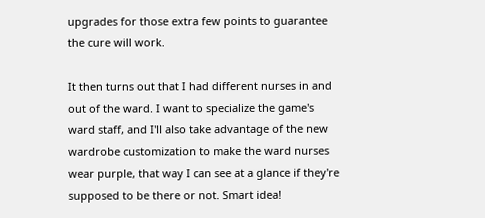upgrades for those extra few points to guarantee the cure will work.

It then turns out that I had different nurses in and out of the ward. I want to specialize the game's ward staff, and I'll also take advantage of the new wardrobe customization to make the ward nurses wear purple, that way I can see at a glance if they're supposed to be there or not. Smart idea!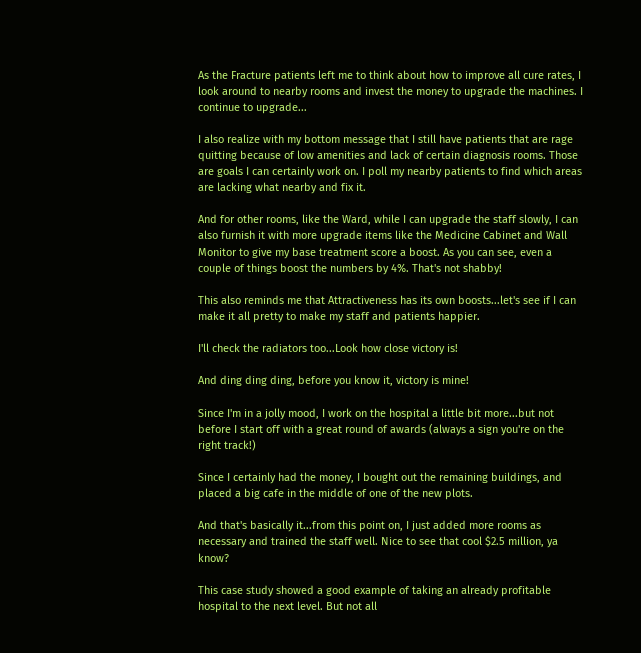As the Fracture patients left me to think about how to improve all cure rates, I look around to nearby rooms and invest the money to upgrade the machines. I continue to upgrade...

I also realize with my bottom message that I still have patients that are rage quitting because of low amenities and lack of certain diagnosis rooms. Those are goals I can certainly work on. I poll my nearby patients to find which areas are lacking what nearby and fix it.

And for other rooms, like the Ward, while I can upgrade the staff slowly, I can also furnish it with more upgrade items like the Medicine Cabinet and Wall Monitor to give my base treatment score a boost. As you can see, even a couple of things boost the numbers by 4%. That's not shabby!

This also reminds me that Attractiveness has its own boosts...let's see if I can make it all pretty to make my staff and patients happier.

I'll check the radiators too...Look how close victory is!

And ding ding ding, before you know it, victory is mine!

Since I'm in a jolly mood, I work on the hospital a little bit more...but not before I start off with a great round of awards (always a sign you're on the right track!)

Since I certainly had the money, I bought out the remaining buildings, and placed a big cafe in the middle of one of the new plots.

And that's basically it...from this point on, I just added more rooms as necessary and trained the staff well. Nice to see that cool $2.5 million, ya know?

This case study showed a good example of taking an already profitable hospital to the next level. But not all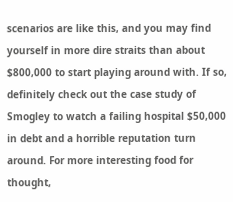scenarios are like this, and you may find yourself in more dire straits than about $800,000 to start playing around with. If so, definitely check out the case study of Smogley to watch a failing hospital $50,000 in debt and a horrible reputation turn around. For more interesting food for thought,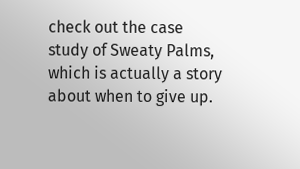check out the case study of Sweaty Palms, which is actually a story about when to give up.